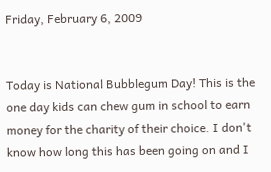Friday, February 6, 2009


Today is National Bubblegum Day! This is the one day kids can chew gum in school to earn money for the charity of their choice. I don't know how long this has been going on and I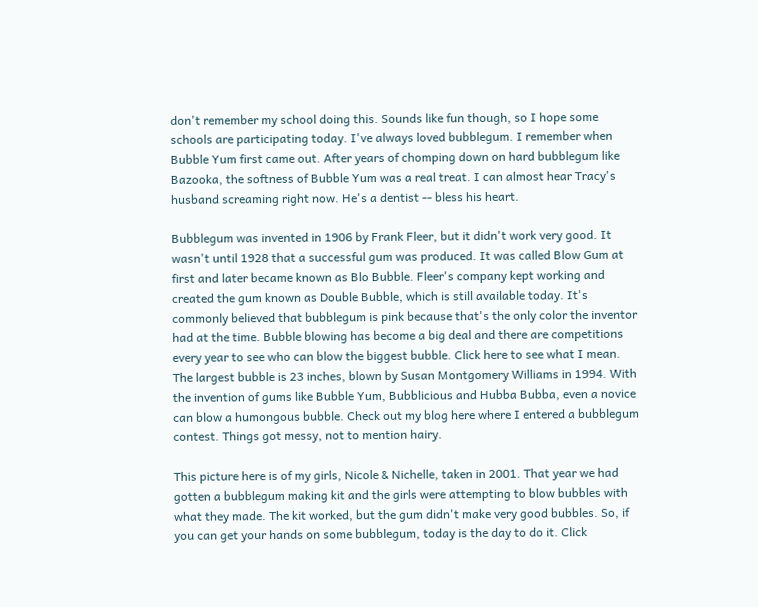don't remember my school doing this. Sounds like fun though, so I hope some schools are participating today. I've always loved bubblegum. I remember when Bubble Yum first came out. After years of chomping down on hard bubblegum like Bazooka, the softness of Bubble Yum was a real treat. I can almost hear Tracy's husband screaming right now. He's a dentist -- bless his heart.

Bubblegum was invented in 1906 by Frank Fleer, but it didn't work very good. It wasn't until 1928 that a successful gum was produced. It was called Blow Gum at first and later became known as Blo Bubble. Fleer's company kept working and created the gum known as Double Bubble, which is still available today. It's commonly believed that bubblegum is pink because that's the only color the inventor had at the time. Bubble blowing has become a big deal and there are competitions every year to see who can blow the biggest bubble. Click here to see what I mean. The largest bubble is 23 inches, blown by Susan Montgomery Williams in 1994. With the invention of gums like Bubble Yum, Bubblicious and Hubba Bubba, even a novice can blow a humongous bubble. Check out my blog here where I entered a bubblegum contest. Things got messy, not to mention hairy.

This picture here is of my girls, Nicole & Nichelle, taken in 2001. That year we had gotten a bubblegum making kit and the girls were attempting to blow bubbles with what they made. The kit worked, but the gum didn't make very good bubbles. So, if you can get your hands on some bubblegum, today is the day to do it. Click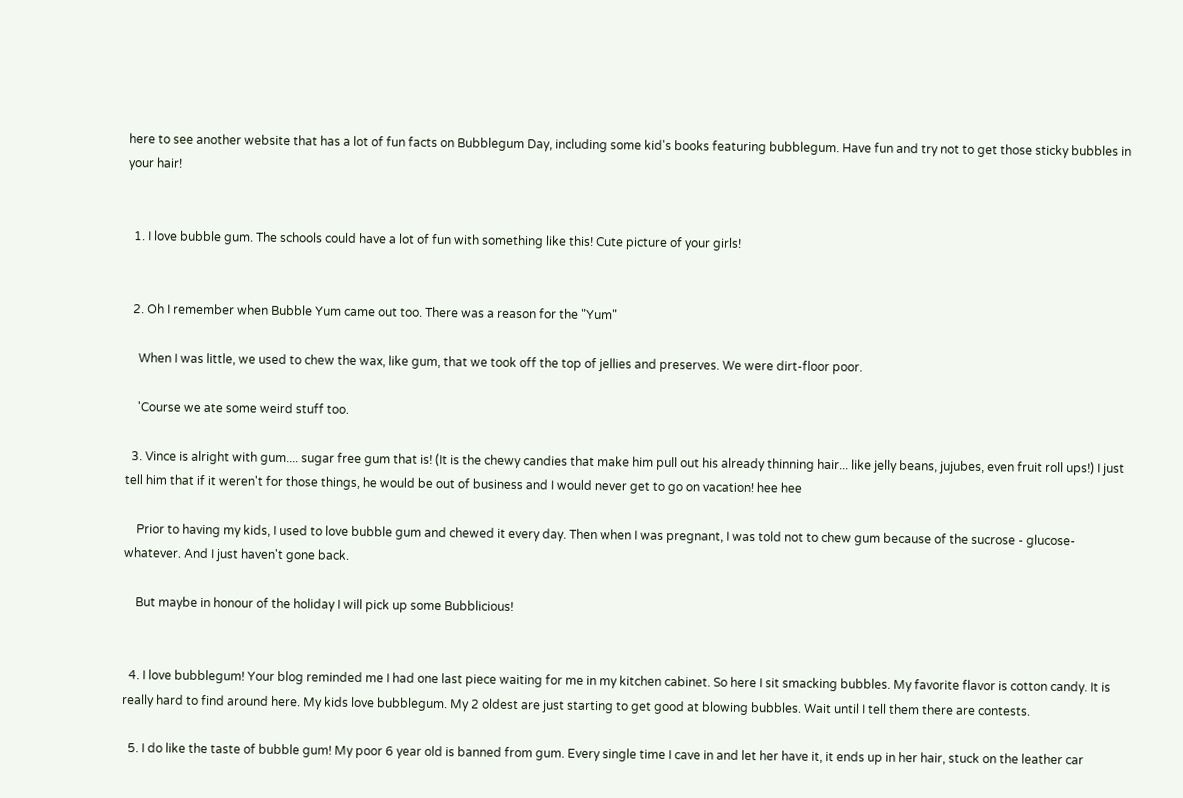here to see another website that has a lot of fun facts on Bubblegum Day, including some kid's books featuring bubblegum. Have fun and try not to get those sticky bubbles in your hair!


  1. I love bubble gum. The schools could have a lot of fun with something like this! Cute picture of your girls!


  2. Oh I remember when Bubble Yum came out too. There was a reason for the "Yum"

    When I was little, we used to chew the wax, like gum, that we took off the top of jellies and preserves. We were dirt-floor poor.

    'Course we ate some weird stuff too.

  3. Vince is alright with gum.... sugar free gum that is! (It is the chewy candies that make him pull out his already thinning hair... like jelly beans, jujubes, even fruit roll ups!) I just tell him that if it weren't for those things, he would be out of business and I would never get to go on vacation! hee hee

    Prior to having my kids, I used to love bubble gum and chewed it every day. Then when I was pregnant, I was told not to chew gum because of the sucrose - glucose- whatever. And I just haven't gone back.

    But maybe in honour of the holiday I will pick up some Bubblicious!


  4. I love bubblegum! Your blog reminded me I had one last piece waiting for me in my kitchen cabinet. So here I sit smacking bubbles. My favorite flavor is cotton candy. It is really hard to find around here. My kids love bubblegum. My 2 oldest are just starting to get good at blowing bubbles. Wait until I tell them there are contests.

  5. I do like the taste of bubble gum! My poor 6 year old is banned from gum. Every single time I cave in and let her have it, it ends up in her hair, stuck on the leather car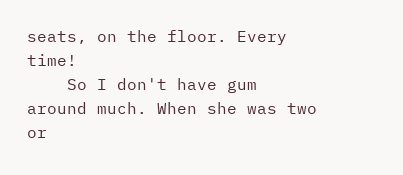seats, on the floor. Every time!
    So I don't have gum around much. When she was two or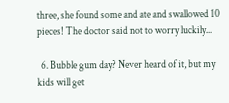three, she found some and ate and swallowed 10 pieces! The doctor said not to worry luckily...

  6. Bubble gum day? Never heard of it, but my kids will get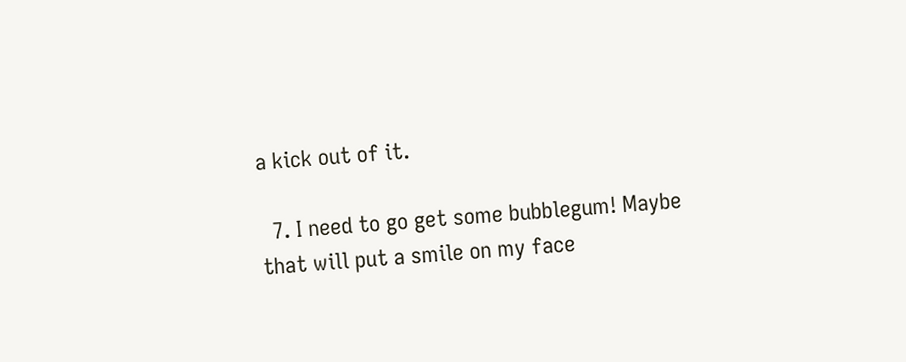a kick out of it.

  7. I need to go get some bubblegum! Maybe that will put a smile on my face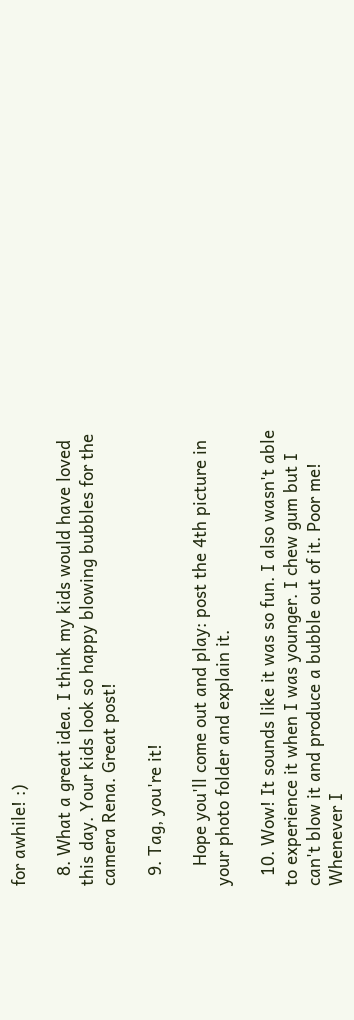for awhile! :)

  8. What a great idea. I think my kids would have loved this day. Your kids look so happy blowing bubbles for the camera Rena. Great post!

  9. Tag, you're it!

    Hope you'll come out and play: post the 4th picture in your photo folder and explain it.

  10. Wow! It sounds like it was so fun. I also wasn't able to experience it when I was younger. I chew gum but I can't blow it and produce a bubble out of it. Poor me! Whenever I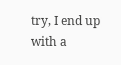try, I end up with a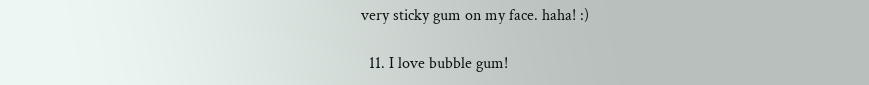very sticky gum on my face. haha! :)

  11. I love bubble gum!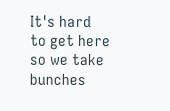It's hard to get here so we take bunches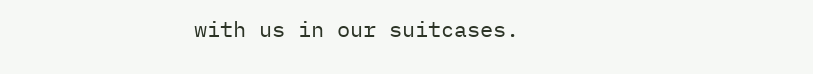with us in our suitcases.